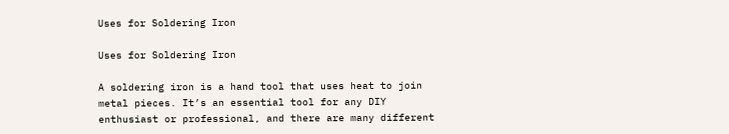Uses for Soldering Iron

Uses for Soldering Iron

A soldering iron is a hand tool that uses heat to join metal pieces. It’s an essential tool for any DIY enthusiast or professional, and there are many different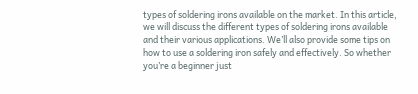types of soldering irons available on the market. In this article, we will discuss the different types of soldering irons available and their various applications. We’ll also provide some tips on how to use a soldering iron safely and effectively. So whether you’re a beginner just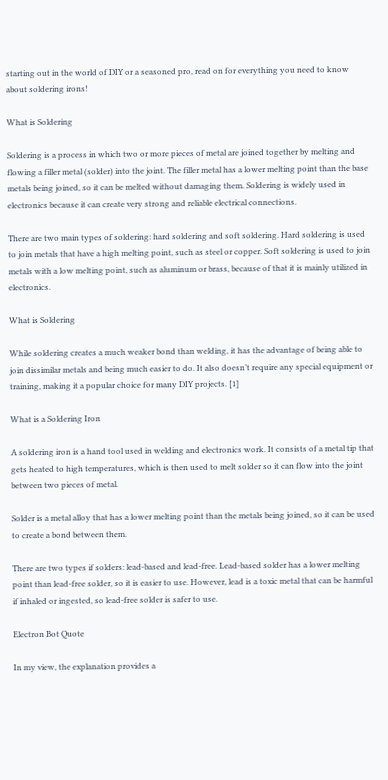starting out in the world of DIY or a seasoned pro, read on for everything you need to know about soldering irons!

What is Soldering

Soldering is a process in which two or more pieces of metal are joined together by melting and flowing a filler metal (solder) into the joint. The filler metal has a lower melting point than the base metals being joined, so it can be melted without damaging them. Soldering is widely used in electronics because it can create very strong and reliable electrical connections.

There are two main types of soldering: hard soldering and soft soldering. Hard soldering is used to join metals that have a high melting point, such as steel or copper. Soft soldering is used to join metals with a low melting point, such as aluminum or brass, because of that it is mainly utilized in electronics.

What is Soldering

While soldering creates a much weaker bond than welding, it has the advantage of being able to join dissimilar metals and being much easier to do. It also doesn’t require any special equipment or training, making it a popular choice for many DIY projects. [1]

What is a Soldering Iron

A soldering iron is a hand tool used in welding and electronics work. It consists of a metal tip that gets heated to high temperatures, which is then used to melt solder so it can flow into the joint between two pieces of metal.

Solder is a metal alloy that has a lower melting point than the metals being joined, so it can be used to create a bond between them.

There are two types if solders: lead-based and lead-free. Lead-based solder has a lower melting point than lead-free solder, so it is easier to use. However, lead is a toxic metal that can be harmful if inhaled or ingested, so lead-free solder is safer to use.

Electron Bot Quote

In my view, the explanation provides a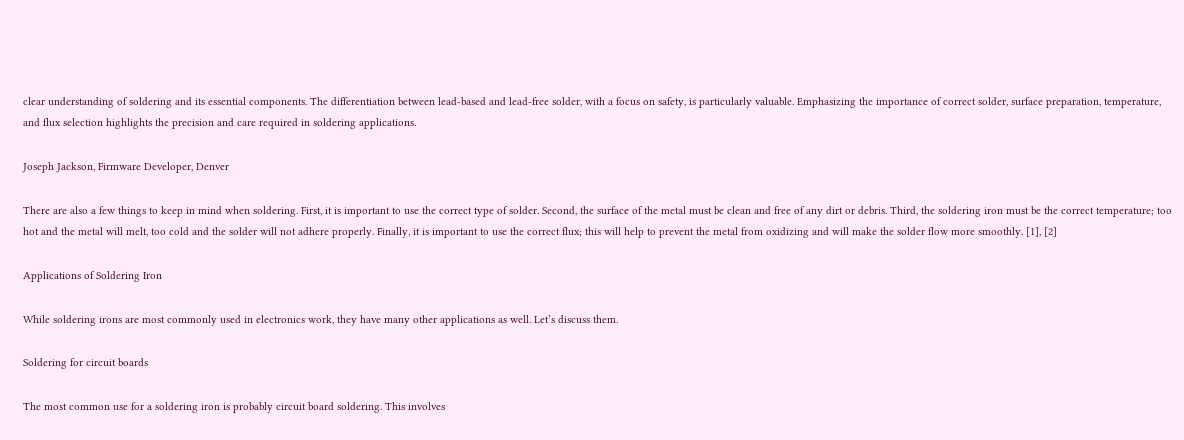clear understanding of soldering and its essential components. The differentiation between lead-based and lead-free solder, with a focus on safety, is particularly valuable. Emphasizing the importance of correct solder, surface preparation, temperature, and flux selection highlights the precision and care required in soldering applications.

Joseph Jackson, Firmware Developer, Denver

There are also a few things to keep in mind when soldering. First, it is important to use the correct type of solder. Second, the surface of the metal must be clean and free of any dirt or debris. Third, the soldering iron must be the correct temperature; too hot and the metal will melt, too cold and the solder will not adhere properly. Finally, it is important to use the correct flux; this will help to prevent the metal from oxidizing and will make the solder flow more smoothly. [1], [2]

Applications of Soldering Iron

While soldering irons are most commonly used in electronics work, they have many other applications as well. Let’s discuss them.

Soldering for circuit boards

The most common use for a soldering iron is probably circuit board soldering. This involves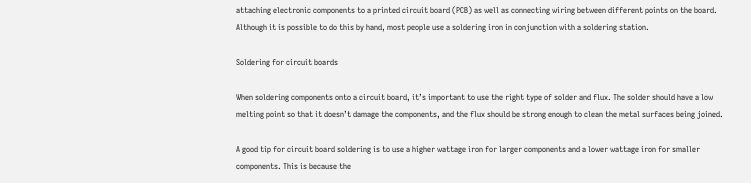attaching electronic components to a printed circuit board (PCB) as well as connecting wiring between different points on the board. Although it is possible to do this by hand, most people use a soldering iron in conjunction with a soldering station.

Soldering for circuit boards

When soldering components onto a circuit board, it’s important to use the right type of solder and flux. The solder should have a low melting point so that it doesn’t damage the components, and the flux should be strong enough to clean the metal surfaces being joined.

A good tip for circuit board soldering is to use a higher wattage iron for larger components and a lower wattage iron for smaller components. This is because the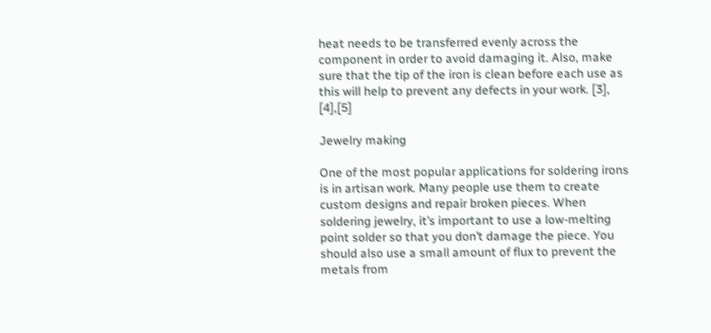heat needs to be transferred evenly across the component in order to avoid damaging it. Also, make sure that the tip of the iron is clean before each use as this will help to prevent any defects in your work. [3], [4],[5]

Jewelry making

One of the most popular applications for soldering irons is in artisan work. Many people use them to create custom designs and repair broken pieces. When soldering jewelry, it’s important to use a low-melting point solder so that you don’t damage the piece. You should also use a small amount of flux to prevent the metals from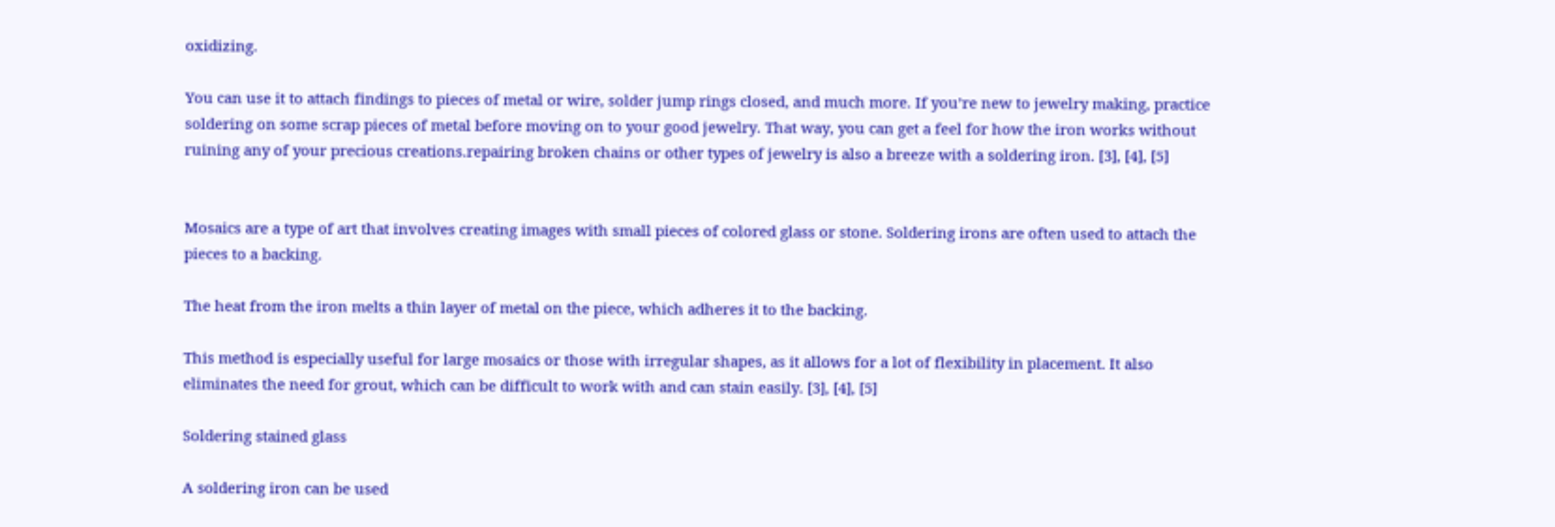oxidizing.

You can use it to attach findings to pieces of metal or wire, solder jump rings closed, and much more. If you’re new to jewelry making, practice soldering on some scrap pieces of metal before moving on to your good jewelry. That way, you can get a feel for how the iron works without ruining any of your precious creations.repairing broken chains or other types of jewelry is also a breeze with a soldering iron. [3], [4], [5]


Mosaics are a type of art that involves creating images with small pieces of colored glass or stone. Soldering irons are often used to attach the pieces to a backing.

The heat from the iron melts a thin layer of metal on the piece, which adheres it to the backing.

This method is especially useful for large mosaics or those with irregular shapes, as it allows for a lot of flexibility in placement. It also eliminates the need for grout, which can be difficult to work with and can stain easily. [3], [4], [5]

Soldering stained glass

A soldering iron can be used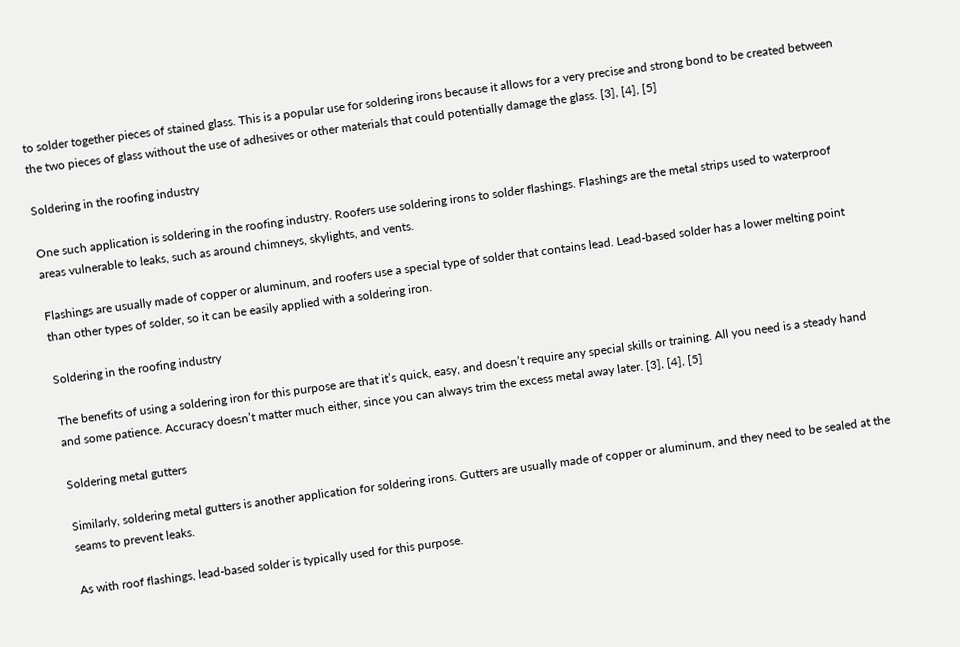to solder together pieces of stained glass. This is a popular use for soldering irons because it allows for a very precise and strong bond to be created between the two pieces of glass without the use of adhesives or other materials that could potentially damage the glass. [3], [4], [5]

Soldering in the roofing industry

One such application is soldering in the roofing industry. Roofers use soldering irons to solder flashings. Flashings are the metal strips used to waterproof areas vulnerable to leaks, such as around chimneys, skylights, and vents.

Flashings are usually made of copper or aluminum, and roofers use a special type of solder that contains lead. Lead-based solder has a lower melting point than other types of solder, so it can be easily applied with a soldering iron.

Soldering in the roofing industry

The benefits of using a soldering iron for this purpose are that it’s quick, easy, and doesn’t require any special skills or training. All you need is a steady hand and some patience. Accuracy doesn’t matter much either, since you can always trim the excess metal away later. [3], [4], [5]

Soldering metal gutters

Similarly, soldering metal gutters is another application for soldering irons. Gutters are usually made of copper or aluminum, and they need to be sealed at the seams to prevent leaks.

As with roof flashings, lead-based solder is typically used for this purpose.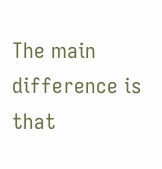The main difference is that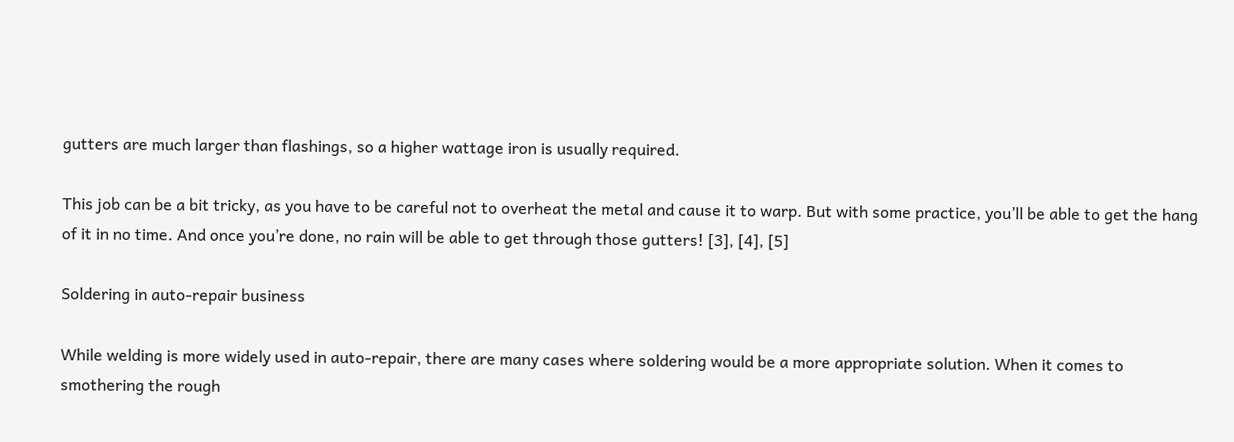gutters are much larger than flashings, so a higher wattage iron is usually required.

This job can be a bit tricky, as you have to be careful not to overheat the metal and cause it to warp. But with some practice, you’ll be able to get the hang of it in no time. And once you’re done, no rain will be able to get through those gutters! [3], [4], [5]

Soldering in auto-repair business

While welding is more widely used in auto-repair, there are many cases where soldering would be a more appropriate solution. When it comes to smothering the rough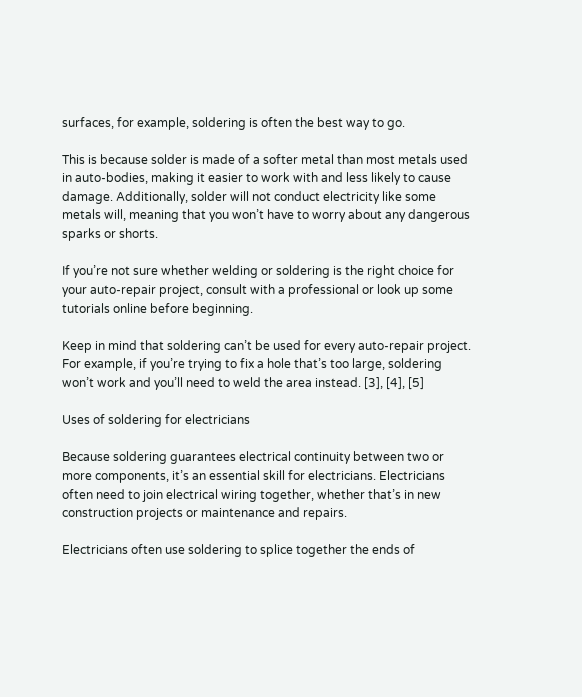surfaces, for example, soldering is often the best way to go.

This is because solder is made of a softer metal than most metals used in auto-bodies, making it easier to work with and less likely to cause damage. Additionally, solder will not conduct electricity like some metals will, meaning that you won’t have to worry about any dangerous sparks or shorts.

If you’re not sure whether welding or soldering is the right choice for your auto-repair project, consult with a professional or look up some tutorials online before beginning.

Keep in mind that soldering can’t be used for every auto-repair project. For example, if you’re trying to fix a hole that’s too large, soldering won’t work and you’ll need to weld the area instead. [3], [4], [5]

Uses of soldering for electricians

Because soldering guarantees electrical continuity between two or more components, it’s an essential skill for electricians. Electricians often need to join electrical wiring together, whether that’s in new construction projects or maintenance and repairs.

Electricians often use soldering to splice together the ends of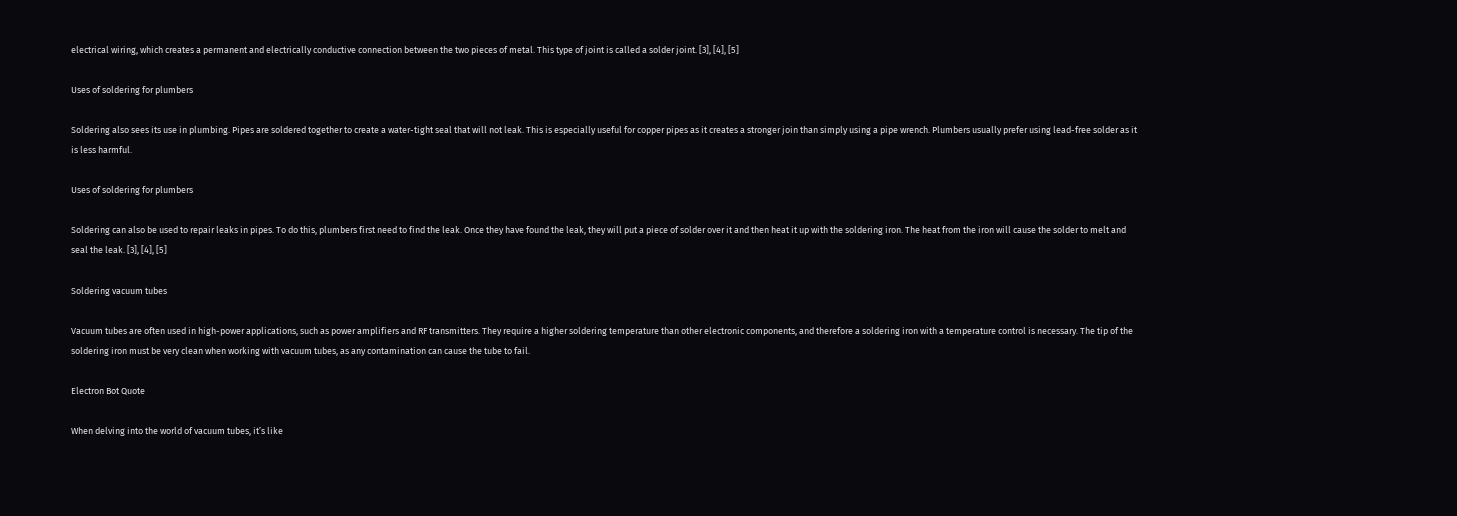electrical wiring, which creates a permanent and electrically conductive connection between the two pieces of metal. This type of joint is called a solder joint. [3], [4], [5]

Uses of soldering for plumbers

Soldering also sees its use in plumbing. Pipes are soldered together to create a water-tight seal that will not leak. This is especially useful for copper pipes as it creates a stronger join than simply using a pipe wrench. Plumbers usually prefer using lead-free solder as it is less harmful.

Uses of soldering for plumbers

Soldering can also be used to repair leaks in pipes. To do this, plumbers first need to find the leak. Once they have found the leak, they will put a piece of solder over it and then heat it up with the soldering iron. The heat from the iron will cause the solder to melt and seal the leak. [3], [4], [5]

Soldering vacuum tubes

Vacuum tubes are often used in high-power applications, such as power amplifiers and RF transmitters. They require a higher soldering temperature than other electronic components, and therefore a soldering iron with a temperature control is necessary. The tip of the soldering iron must be very clean when working with vacuum tubes, as any contamination can cause the tube to fail.

Electron Bot Quote

When delving into the world of vacuum tubes, it’s like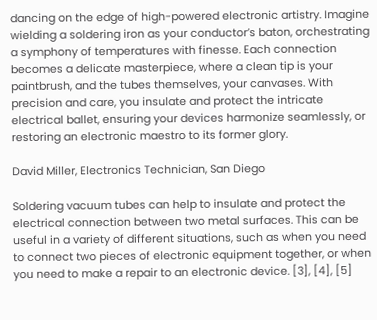dancing on the edge of high-powered electronic artistry. Imagine wielding a soldering iron as your conductor’s baton, orchestrating a symphony of temperatures with finesse. Each connection becomes a delicate masterpiece, where a clean tip is your paintbrush, and the tubes themselves, your canvases. With precision and care, you insulate and protect the intricate electrical ballet, ensuring your devices harmonize seamlessly, or restoring an electronic maestro to its former glory.

David Miller, Electronics Technician, San Diego

Soldering vacuum tubes can help to insulate and protect the electrical connection between two metal surfaces. This can be useful in a variety of different situations, such as when you need to connect two pieces of electronic equipment together, or when you need to make a repair to an electronic device. [3], [4], [5]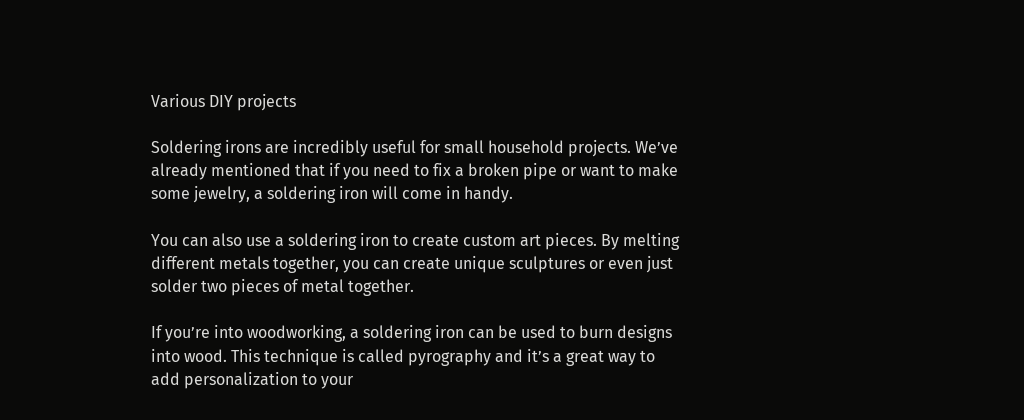Various DIY projects

Soldering irons are incredibly useful for small household projects. We’ve already mentioned that if you need to fix a broken pipe or want to make some jewelry, a soldering iron will come in handy.

You can also use a soldering iron to create custom art pieces. By melting different metals together, you can create unique sculptures or even just solder two pieces of metal together.

If you’re into woodworking, a soldering iron can be used to burn designs into wood. This technique is called pyrography and it’s a great way to add personalization to your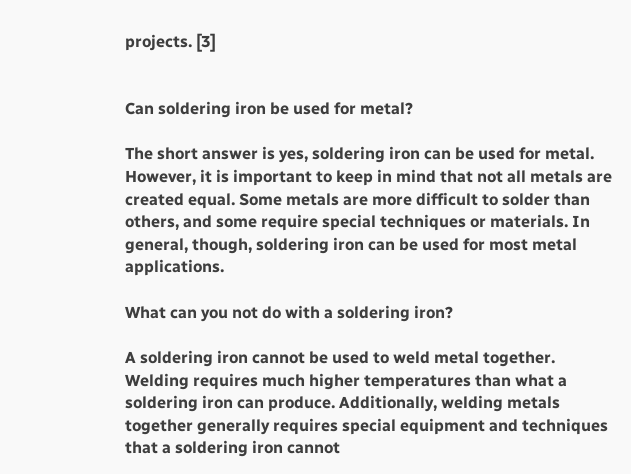projects. [3]


Can soldering iron be used for metal?

The short answer is yes, soldering iron can be used for metal. However, it is important to keep in mind that not all metals are created equal. Some metals are more difficult to solder than others, and some require special techniques or materials. In general, though, soldering iron can be used for most metal applications.

What can you not do with a soldering iron?

A soldering iron cannot be used to weld metal together. Welding requires much higher temperatures than what a soldering iron can produce. Additionally, welding metals together generally requires special equipment and techniques that a soldering iron cannot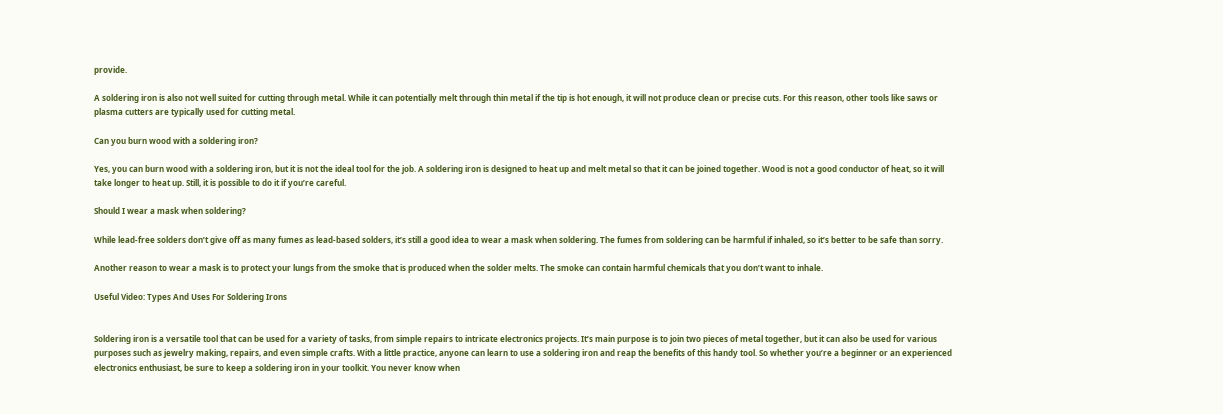provide.

A soldering iron is also not well suited for cutting through metal. While it can potentially melt through thin metal if the tip is hot enough, it will not produce clean or precise cuts. For this reason, other tools like saws or plasma cutters are typically used for cutting metal.

Can you burn wood with a soldering iron?

Yes, you can burn wood with a soldering iron, but it is not the ideal tool for the job. A soldering iron is designed to heat up and melt metal so that it can be joined together. Wood is not a good conductor of heat, so it will take longer to heat up. Still, it is possible to do it if you’re careful.

Should I wear a mask when soldering?

While lead-free solders don’t give off as many fumes as lead-based solders, it’s still a good idea to wear a mask when soldering. The fumes from soldering can be harmful if inhaled, so it’s better to be safe than sorry.

Another reason to wear a mask is to protect your lungs from the smoke that is produced when the solder melts. The smoke can contain harmful chemicals that you don’t want to inhale.

Useful Video: Types And Uses For Soldering Irons


Soldering iron is a versatile tool that can be used for a variety of tasks, from simple repairs to intricate electronics projects. It’s main purpose is to join two pieces of metal together, but it can also be used for various purposes such as jewelry making, repairs, and even simple crafts. With a little practice, anyone can learn to use a soldering iron and reap the benefits of this handy tool. So whether you’re a beginner or an experienced electronics enthusiast, be sure to keep a soldering iron in your toolkit. You never know when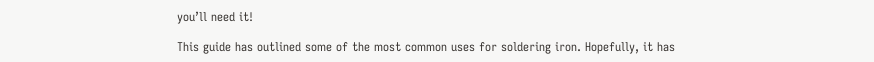you’ll need it!

This guide has outlined some of the most common uses for soldering iron. Hopefully, it has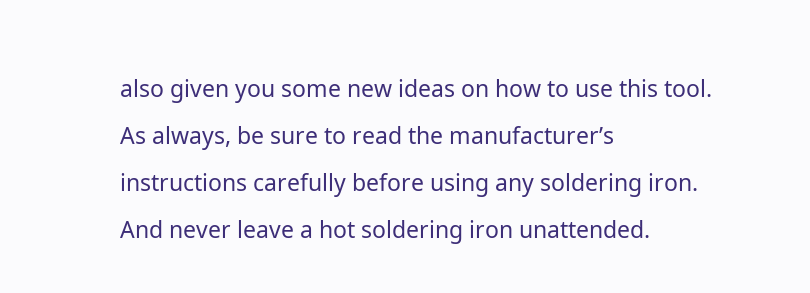also given you some new ideas on how to use this tool. As always, be sure to read the manufacturer’s instructions carefully before using any soldering iron. And never leave a hot soldering iron unattended.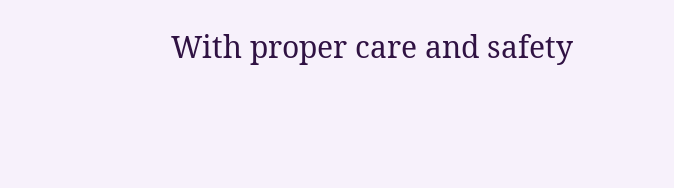With proper care and safety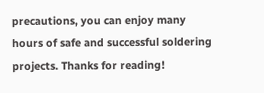precautions, you can enjoy many hours of safe and successful soldering projects. Thanks for reading!